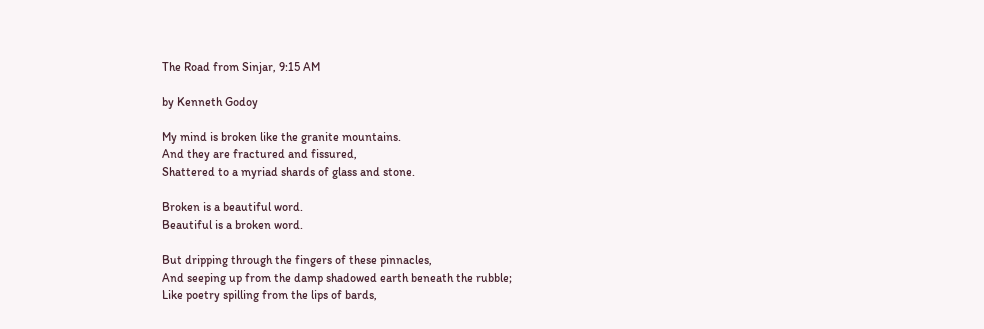The Road from Sinjar, 9:15 AM

by Kenneth Godoy

My mind is broken like the granite mountains.
And they are fractured and fissured,
Shattered to a myriad shards of glass and stone.

Broken is a beautiful word.
Beautiful is a broken word.

But dripping through the fingers of these pinnacles,
And seeping up from the damp shadowed earth beneath the rubble;
Like poetry spilling from the lips of bards,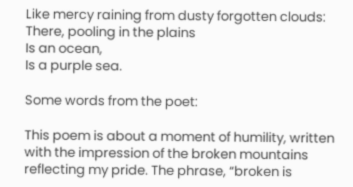Like mercy raining from dusty forgotten clouds:
There, pooling in the plains
Is an ocean,
Is a purple sea.

Some words from the poet:

This poem is about a moment of humility, written with the impression of the broken mountains reflecting my pride. The phrase, “broken is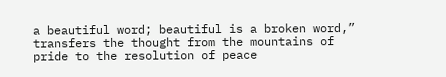a beautiful word; beautiful is a broken word,” transfers the thought from the mountains of pride to the resolution of peace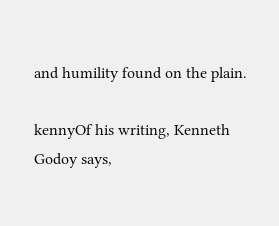and humility found on the plain.

kennyOf his writing, Kenneth Godoy says,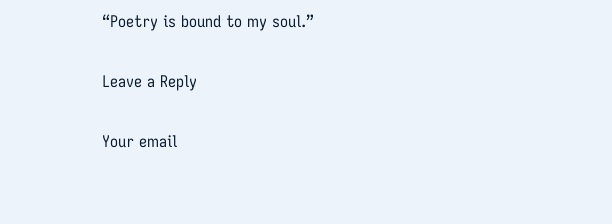“Poetry is bound to my soul.”

Leave a Reply

Your email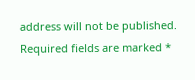address will not be published. Required fields are marked *